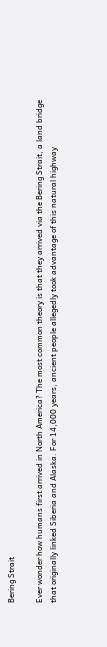Bering Strait

Ever wonder how humans first arrived in North America? The most common theory is that they arrived via the Bering Strait, a land bridge that originally linked Siberia and Alaska. For 14,000 years, ancient people allegedly took advantage of this natural highway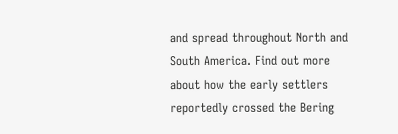and spread throughout North and South America. Find out more about how the early settlers reportedly crossed the Bering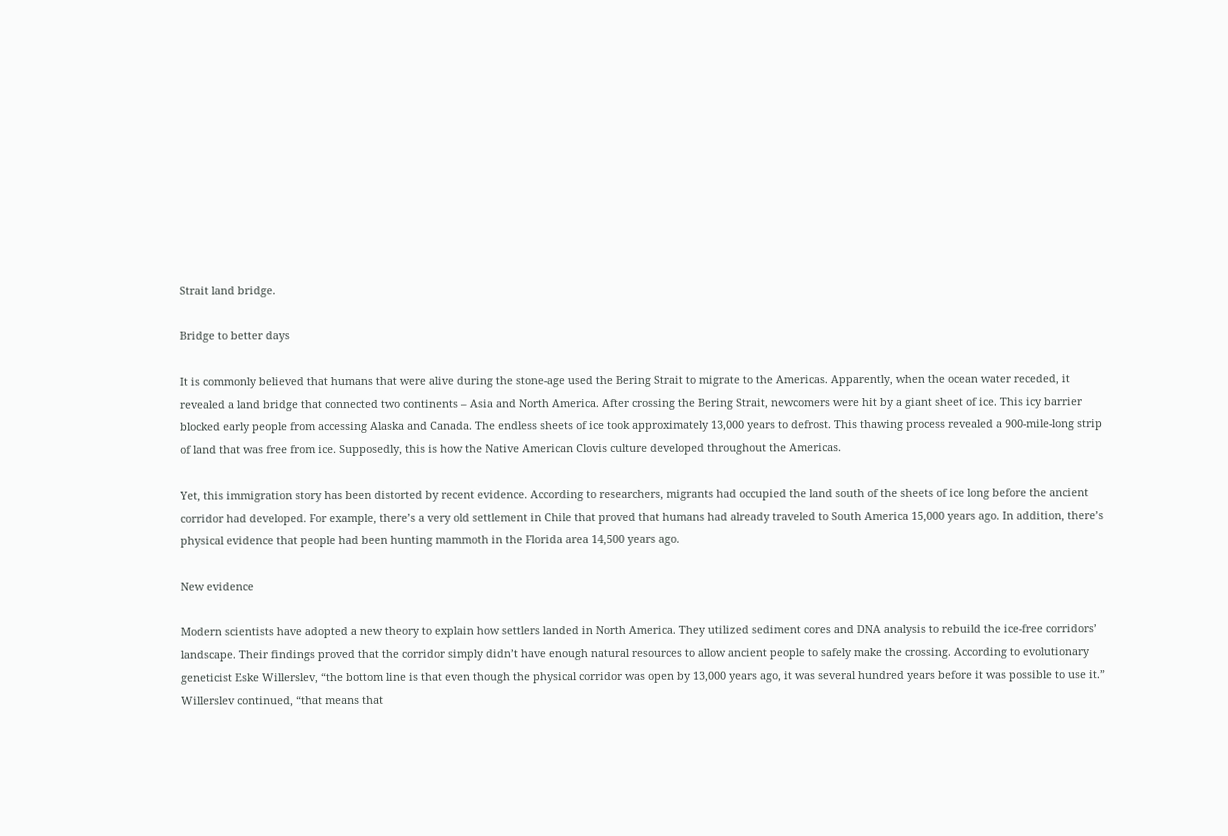Strait land bridge.

Bridge to better days

It is commonly believed that humans that were alive during the stone-age used the Bering Strait to migrate to the Americas. Apparently, when the ocean water receded, it revealed a land bridge that connected two continents – Asia and North America. After crossing the Bering Strait, newcomers were hit by a giant sheet of ice. This icy barrier blocked early people from accessing Alaska and Canada. The endless sheets of ice took approximately 13,000 years to defrost. This thawing process revealed a 900-mile-long strip of land that was free from ice. Supposedly, this is how the Native American Clovis culture developed throughout the Americas.

Yet, this immigration story has been distorted by recent evidence. According to researchers, migrants had occupied the land south of the sheets of ice long before the ancient corridor had developed. For example, there’s a very old settlement in Chile that proved that humans had already traveled to South America 15,000 years ago. In addition, there’s physical evidence that people had been hunting mammoth in the Florida area 14,500 years ago.

New evidence

Modern scientists have adopted a new theory to explain how settlers landed in North America. They utilized sediment cores and DNA analysis to rebuild the ice-free corridors’ landscape. Their findings proved that the corridor simply didn’t have enough natural resources to allow ancient people to safely make the crossing. According to evolutionary geneticist Eske Willerslev, “the bottom line is that even though the physical corridor was open by 13,000 years ago, it was several hundred years before it was possible to use it.” Willerslev continued, “that means that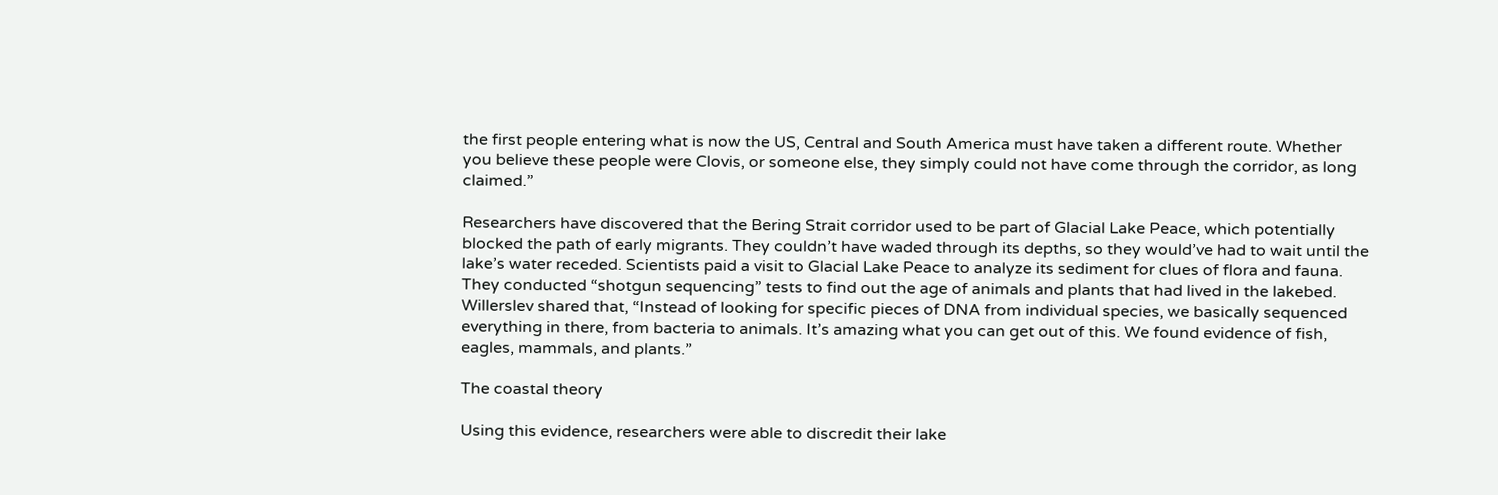the first people entering what is now the US, Central and South America must have taken a different route. Whether you believe these people were Clovis, or someone else, they simply could not have come through the corridor, as long claimed.”

Researchers have discovered that the Bering Strait corridor used to be part of Glacial Lake Peace, which potentially blocked the path of early migrants. They couldn’t have waded through its depths, so they would’ve had to wait until the lake’s water receded. Scientists paid a visit to Glacial Lake Peace to analyze its sediment for clues of flora and fauna. They conducted “shotgun sequencing” tests to find out the age of animals and plants that had lived in the lakebed. Willerslev shared that, “Instead of looking for specific pieces of DNA from individual species, we basically sequenced everything in there, from bacteria to animals. It’s amazing what you can get out of this. We found evidence of fish, eagles, mammals, and plants.”

The coastal theory

Using this evidence, researchers were able to discredit their lake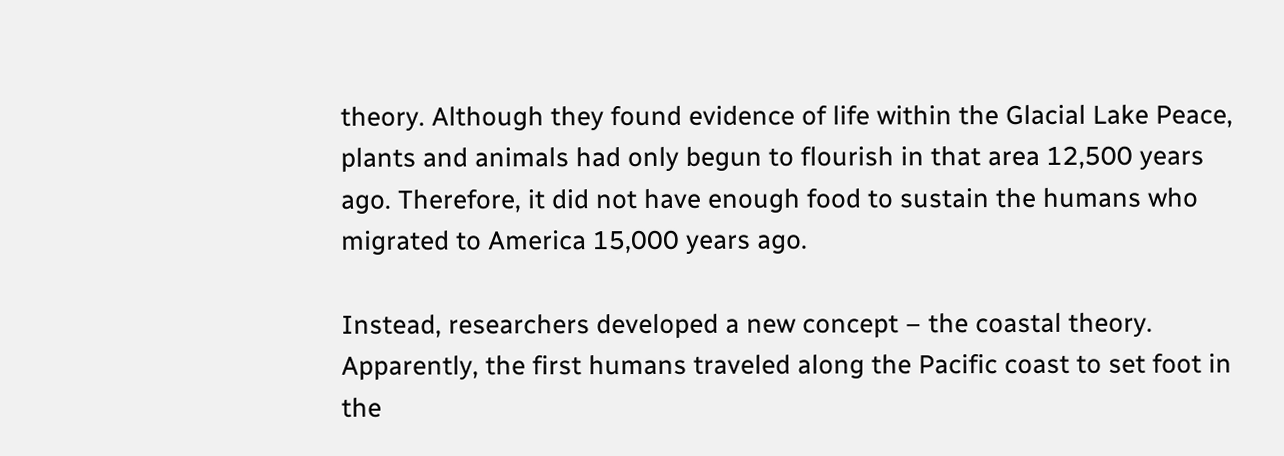theory. Although they found evidence of life within the Glacial Lake Peace, plants and animals had only begun to flourish in that area 12,500 years ago. Therefore, it did not have enough food to sustain the humans who migrated to America 15,000 years ago.

Instead, researchers developed a new concept – the coastal theory. Apparently, the first humans traveled along the Pacific coast to set foot in the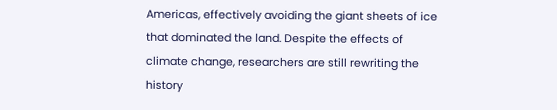Americas, effectively avoiding the giant sheets of ice that dominated the land. Despite the effects of climate change, researchers are still rewriting the history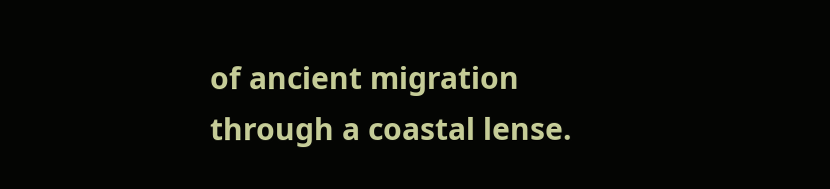of ancient migration through a coastal lense.